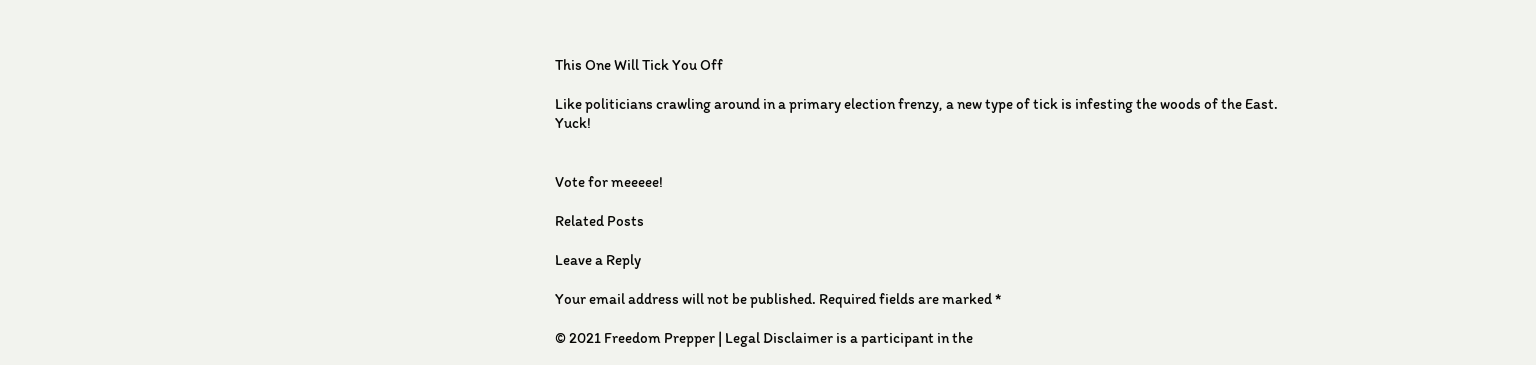This One Will Tick You Off

Like politicians crawling around in a primary election frenzy, a new type of tick is infesting the woods of the East. Yuck!


Vote for meeeee!

Related Posts

Leave a Reply

Your email address will not be published. Required fields are marked *

© 2021 Freedom Prepper | Legal Disclaimer is a participant in the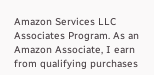Amazon Services LLC Associates Program. As an Amazon Associate, I earn from qualifying purchases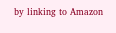by linking to Amazon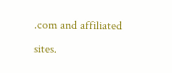.com and affiliated sites.